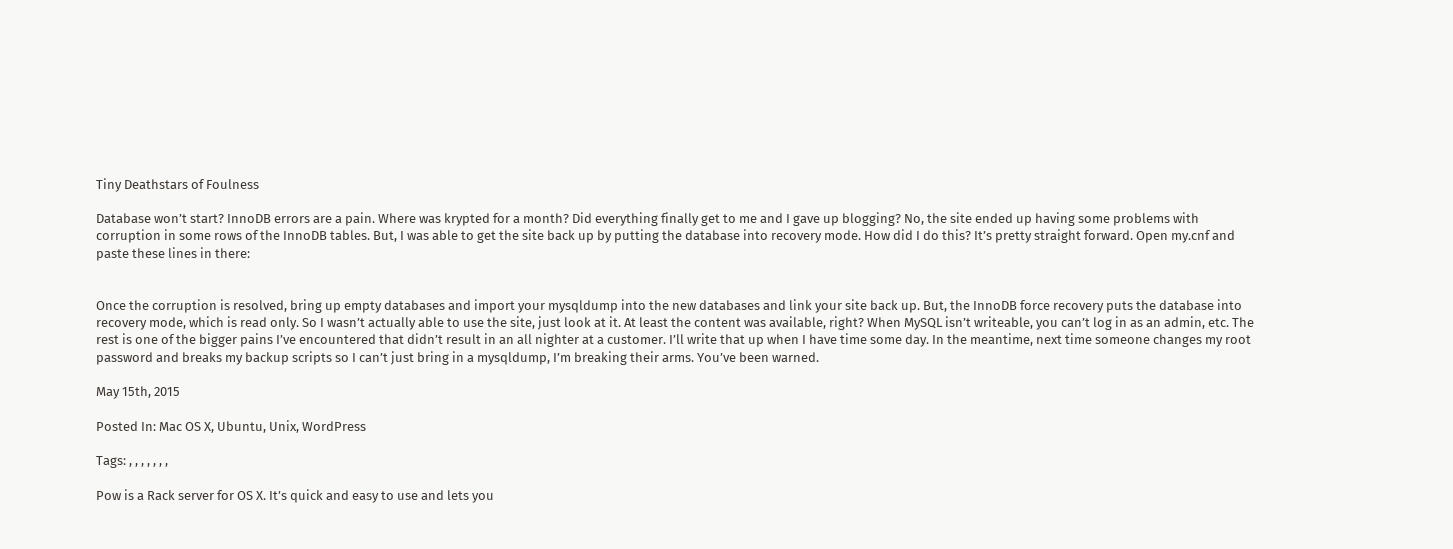Tiny Deathstars of Foulness

Database won’t start? InnoDB errors are a pain. Where was krypted for a month? Did everything finally get to me and I gave up blogging? No, the site ended up having some problems with corruption in some rows of the InnoDB tables. But, I was able to get the site back up by putting the database into recovery mode. How did I do this? It’s pretty straight forward. Open my.cnf and paste these lines in there:


Once the corruption is resolved, bring up empty databases and import your mysqldump into the new databases and link your site back up. But, the InnoDB force recovery puts the database into recovery mode, which is read only. So I wasn’t actually able to use the site, just look at it. At least the content was available, right? When MySQL isn’t writeable, you can’t log in as an admin, etc. The rest is one of the bigger pains I’ve encountered that didn’t result in an all nighter at a customer. I’ll write that up when I have time some day. In the meantime, next time someone changes my root password and breaks my backup scripts so I can’t just bring in a mysqldump, I’m breaking their arms. You’ve been warned.

May 15th, 2015

Posted In: Mac OS X, Ubuntu, Unix, WordPress

Tags: , , , , , , ,

Pow is a Rack server for OS X. It’s quick and easy to use and lets you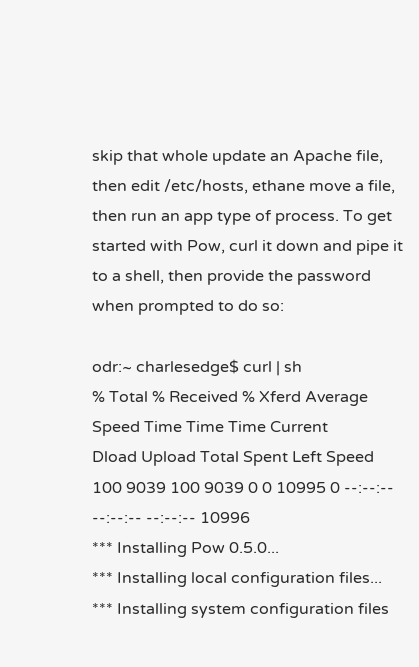skip that whole update an Apache file, then edit /etc/hosts, ethane move a file, then run an app type of process. To get started with Pow, curl it down and pipe it to a shell, then provide the password when prompted to do so:

odr:~ charlesedge$ curl | sh
% Total % Received % Xferd Average Speed Time Time Time Current
Dload Upload Total Spent Left Speed
100 9039 100 9039 0 0 10995 0 --:--:-- --:--:-- --:--:-- 10996
*** Installing Pow 0.5.0...
*** Installing local configuration files...
*** Installing system configuration files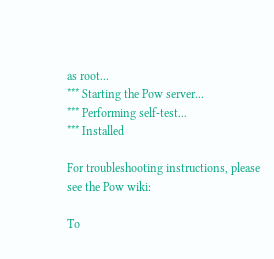as root...
*** Starting the Pow server...
*** Performing self-test...
*** Installed

For troubleshooting instructions, please see the Pow wiki:

To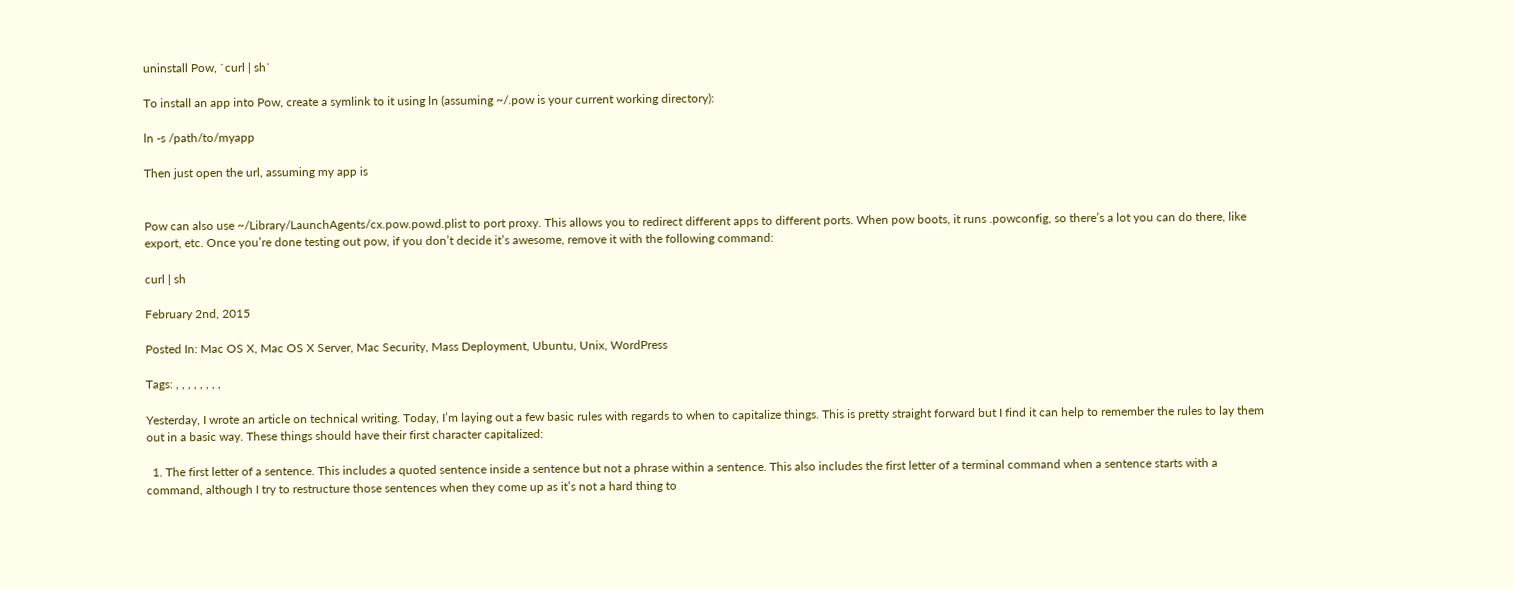uninstall Pow, `curl | sh`

To install an app into Pow, create a symlink to it using ln (assuming ~/.pow is your current working directory):

ln -s /path/to/myapp

Then just open the url, assuming my app is


Pow can also use ~/Library/LaunchAgents/cx.pow.powd.plist to port proxy. This allows you to redirect different apps to different ports. When pow boots, it runs .powconfig, so there’s a lot you can do there, like export, etc. Once you’re done testing out pow, if you don’t decide it’s awesome, remove it with the following command:

curl | sh

February 2nd, 2015

Posted In: Mac OS X, Mac OS X Server, Mac Security, Mass Deployment, Ubuntu, Unix, WordPress

Tags: , , , , , , , ,

Yesterday, I wrote an article on technical writing. Today, I’m laying out a few basic rules with regards to when to capitalize things. This is pretty straight forward but I find it can help to remember the rules to lay them out in a basic way. These things should have their first character capitalized:

  1. The first letter of a sentence. This includes a quoted sentence inside a sentence but not a phrase within a sentence. This also includes the first letter of a terminal command when a sentence starts with a command, although I try to restructure those sentences when they come up as it’s not a hard thing to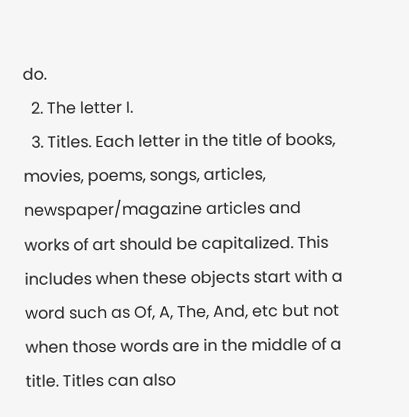do.
  2. The letter I.
  3. Titles. Each letter in the title of books, movies, poems, songs, articles, newspaper/magazine articles and works of art should be capitalized. This includes when these objects start with a word such as Of, A, The, And, etc but not when those words are in the middle of a title. Titles can also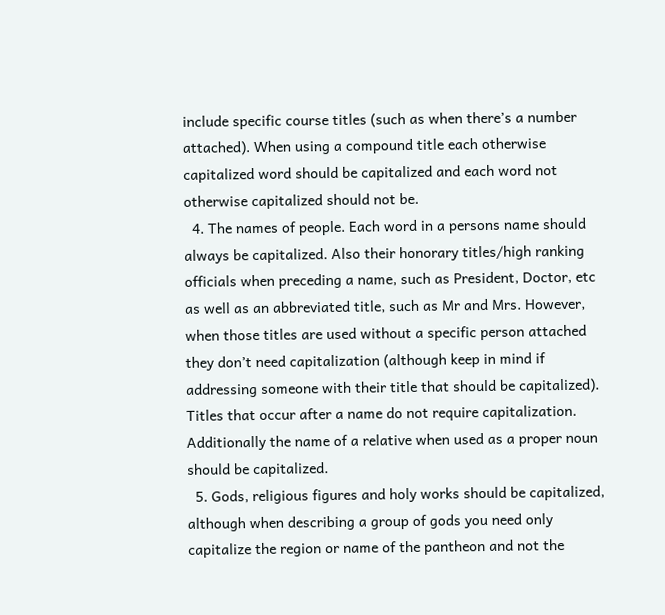include specific course titles (such as when there’s a number attached). When using a compound title each otherwise capitalized word should be capitalized and each word not otherwise capitalized should not be.
  4. The names of people. Each word in a persons name should always be capitalized. Also their honorary titles/high ranking officials when preceding a name, such as President, Doctor, etc as well as an abbreviated title, such as Mr and Mrs. However, when those titles are used without a specific person attached they don’t need capitalization (although keep in mind if addressing someone with their title that should be capitalized). Titles that occur after a name do not require capitalization. Additionally the name of a relative when used as a proper noun should be capitalized.
  5. Gods, religious figures and holy works should be capitalized, although when describing a group of gods you need only capitalize the region or name of the pantheon and not the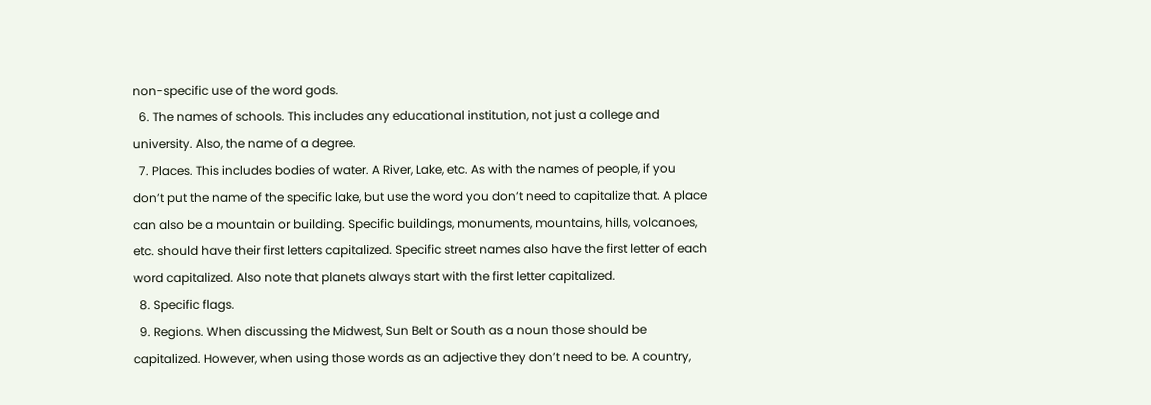non-specific use of the word gods.
  6. The names of schools. This includes any educational institution, not just a college and university. Also, the name of a degree.
  7. Places. This includes bodies of water. A River, Lake, etc. As with the names of people, if you don’t put the name of the specific lake, but use the word you don’t need to capitalize that. A place can also be a mountain or building. Specific buildings, monuments, mountains, hills, volcanoes, etc. should have their first letters capitalized. Specific street names also have the first letter of each word capitalized. Also note that planets always start with the first letter capitalized.
  8. Specific flags.
  9. Regions. When discussing the Midwest, Sun Belt or South as a noun those should be capitalized. However, when using those words as an adjective they don’t need to be. A country,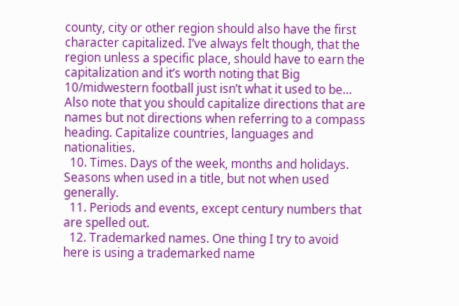county, city or other region should also have the first character capitalized. I’ve always felt though, that the region unless a specific place, should have to earn the capitalization and it’s worth noting that Big 10/midwestern football just isn’t what it used to be… Also note that you should capitalize directions that are names but not directions when referring to a compass heading. Capitalize countries, languages and nationalities.
  10. Times. Days of the week, months and holidays. Seasons when used in a title, but not when used generally.
  11. Periods and events, except century numbers that are spelled out.
  12. Trademarked names. One thing I try to avoid here is using a trademarked name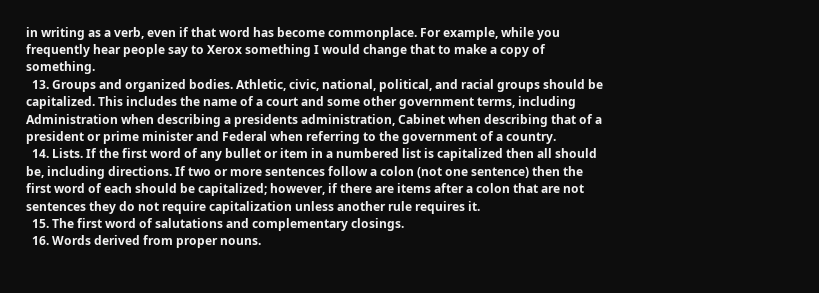in writing as a verb, even if that word has become commonplace. For example, while you frequently hear people say to Xerox something I would change that to make a copy of something.
  13. Groups and organized bodies. Athletic, civic, national, political, and racial groups should be capitalized. This includes the name of a court and some other government terms, including Administration when describing a presidents administration, Cabinet when describing that of a president or prime minister and Federal when referring to the government of a country.
  14. Lists. If the first word of any bullet or item in a numbered list is capitalized then all should be, including directions. If two or more sentences follow a colon (not one sentence) then the first word of each should be capitalized; however, if there are items after a colon that are not sentences they do not require capitalization unless another rule requires it.
  15. The first word of salutations and complementary closings.
  16. Words derived from proper nouns.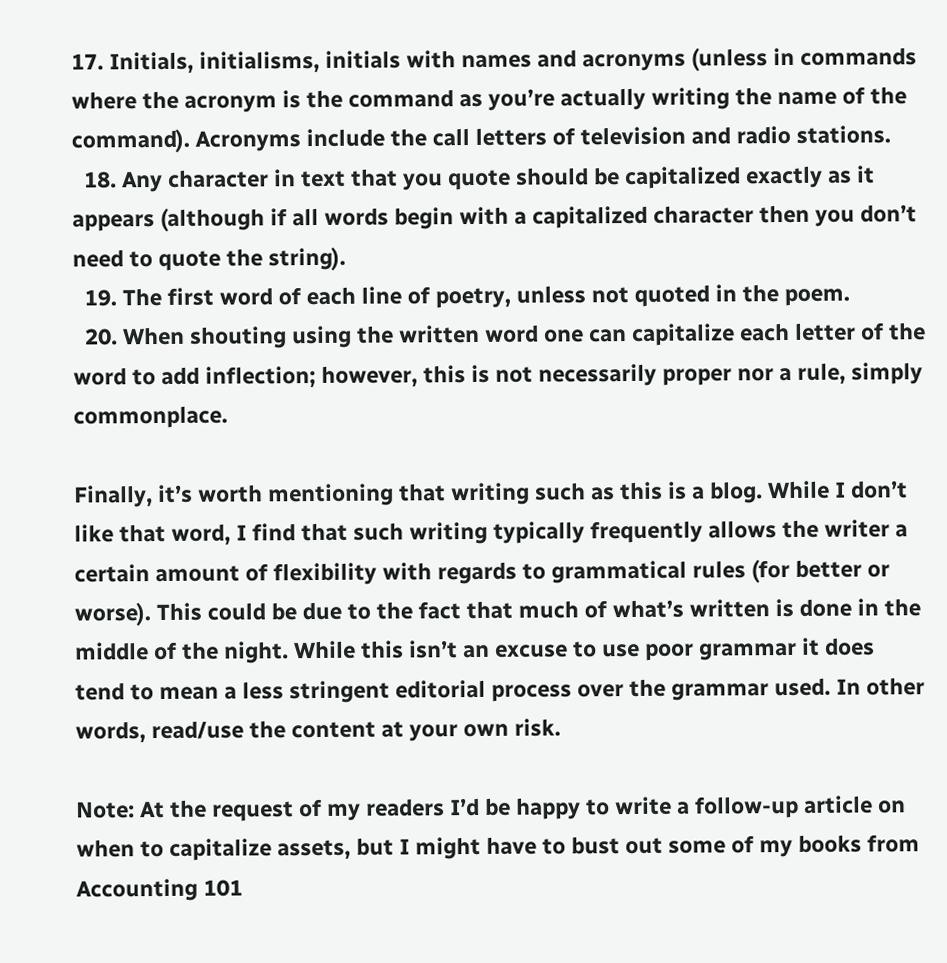17. Initials, initialisms, initials with names and acronyms (unless in commands where the acronym is the command as you’re actually writing the name of the command). Acronyms include the call letters of television and radio stations.
  18. Any character in text that you quote should be capitalized exactly as it appears (although if all words begin with a capitalized character then you don’t need to quote the string).
  19. The first word of each line of poetry, unless not quoted in the poem.
  20. When shouting using the written word one can capitalize each letter of the word to add inflection; however, this is not necessarily proper nor a rule, simply commonplace.

Finally, it’s worth mentioning that writing such as this is a blog. While I don’t like that word, I find that such writing typically frequently allows the writer a certain amount of flexibility with regards to grammatical rules (for better or worse). This could be due to the fact that much of what’s written is done in the middle of the night. While this isn’t an excuse to use poor grammar it does tend to mean a less stringent editorial process over the grammar used. In other words, read/use the content at your own risk.

Note: At the request of my readers I’d be happy to write a follow-up article on when to capitalize assets, but I might have to bust out some of my books from Accounting 101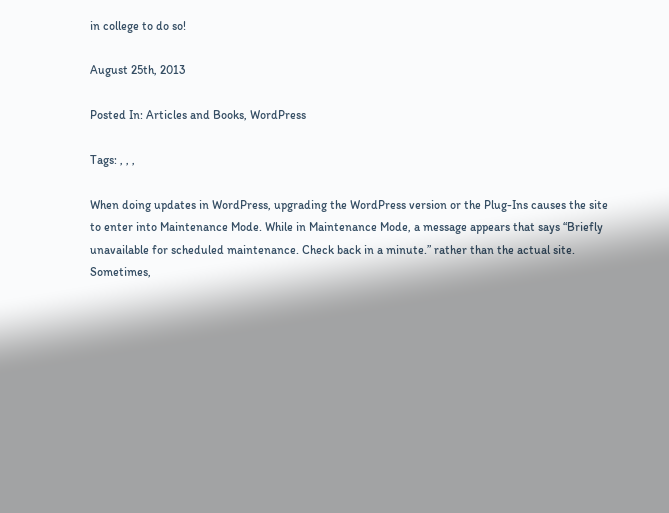in college to do so!

August 25th, 2013

Posted In: Articles and Books, WordPress

Tags: , , ,

When doing updates in WordPress, upgrading the WordPress version or the Plug-Ins causes the site to enter into Maintenance Mode. While in Maintenance Mode, a message appears that says “Briefly unavailable for scheduled maintenance. Check back in a minute.” rather than the actual site. Sometimes,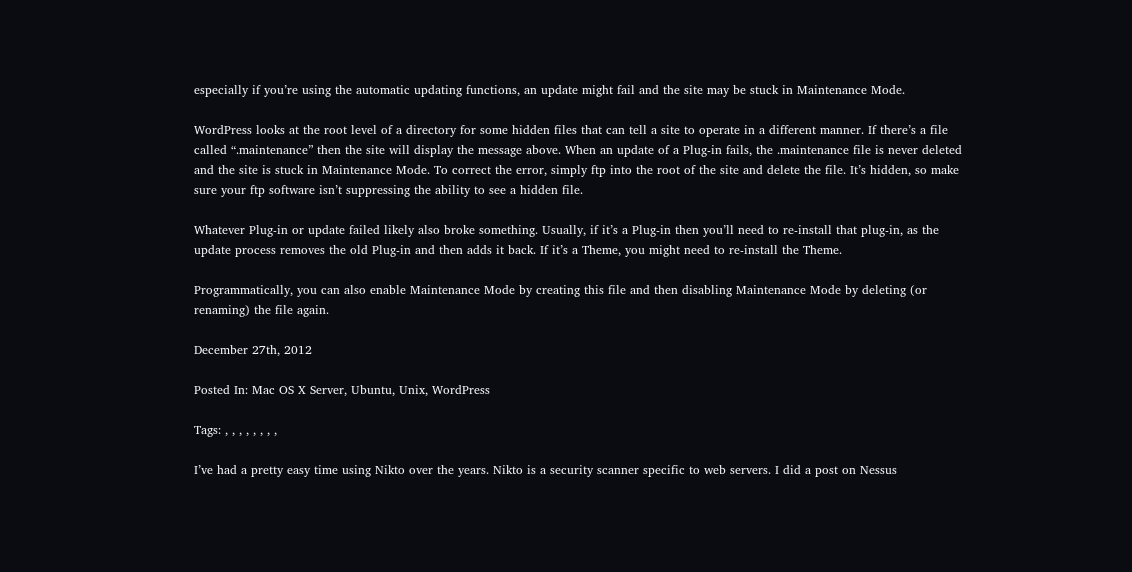especially if you’re using the automatic updating functions, an update might fail and the site may be stuck in Maintenance Mode.

WordPress looks at the root level of a directory for some hidden files that can tell a site to operate in a different manner. If there’s a file called “.maintenance” then the site will display the message above. When an update of a Plug-in fails, the .maintenance file is never deleted and the site is stuck in Maintenance Mode. To correct the error, simply ftp into the root of the site and delete the file. It’s hidden, so make sure your ftp software isn’t suppressing the ability to see a hidden file.

Whatever Plug-in or update failed likely also broke something. Usually, if it’s a Plug-in then you’ll need to re-install that plug-in, as the update process removes the old Plug-in and then adds it back. If it’s a Theme, you might need to re-install the Theme.

Programmatically, you can also enable Maintenance Mode by creating this file and then disabling Maintenance Mode by deleting (or renaming) the file again.

December 27th, 2012

Posted In: Mac OS X Server, Ubuntu, Unix, WordPress

Tags: , , , , , , , ,

I’ve had a pretty easy time using Nikto over the years. Nikto is a security scanner specific to web servers. I did a post on Nessus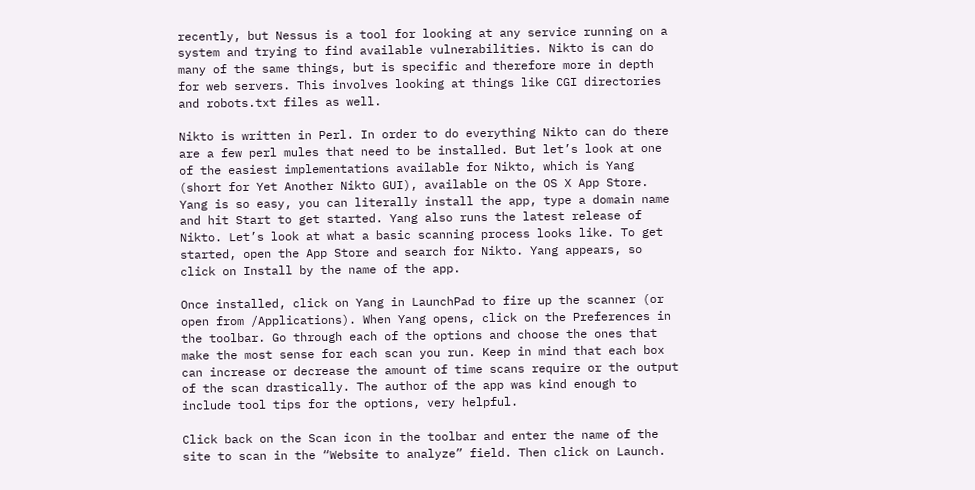recently, but Nessus is a tool for looking at any service running on a system and trying to find available vulnerabilities. Nikto is can do many of the same things, but is specific and therefore more in depth for web servers. This involves looking at things like CGI directories and robots.txt files as well.

Nikto is written in Perl. In order to do everything Nikto can do there are a few perl mules that need to be installed. But let’s look at one of the easiest implementations available for Nikto, which is Yang (short for Yet Another Nikto GUI), available on the OS X App Store. Yang is so easy, you can literally install the app, type a domain name and hit Start to get started. Yang also runs the latest release of Nikto. Let’s look at what a basic scanning process looks like. To get started, open the App Store and search for Nikto. Yang appears, so click on Install by the name of the app.

Once installed, click on Yang in LaunchPad to fire up the scanner (or open from /Applications). When Yang opens, click on the Preferences in the toolbar. Go through each of the options and choose the ones that make the most sense for each scan you run. Keep in mind that each box can increase or decrease the amount of time scans require or the output of the scan drastically. The author of the app was kind enough to include tool tips for the options, very helpful.

Click back on the Scan icon in the toolbar and enter the name of the site to scan in the “Website to analyze” field. Then click on Launch.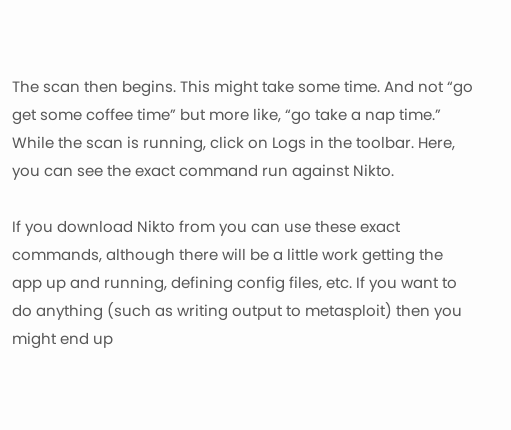The scan then begins. This might take some time. And not “go get some coffee time” but more like, “go take a nap time.” While the scan is running, click on Logs in the toolbar. Here, you can see the exact command run against Nikto.

If you download Nikto from you can use these exact commands, although there will be a little work getting the app up and running, defining config files, etc. If you want to do anything (such as writing output to metasploit) then you might end up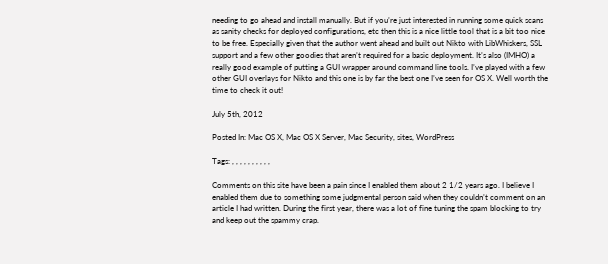needing to go ahead and install manually. But if you’re just interested in running some quick scans as sanity checks for deployed configurations, etc then this is a nice little tool that is a bit too nice to be free. Especially given that the author went ahead and built out Nikto with LibWhiskers, SSL support and a few other goodies that aren’t required for a basic deployment. It’s also (IMHO) a really good example of putting a GUI wrapper around command line tools. I’ve played with a few other GUI overlays for Nikto and this one is by far the best one I’ve seen for OS X. Well worth the time to check it out!

July 5th, 2012

Posted In: Mac OS X, Mac OS X Server, Mac Security, sites, WordPress

Tags: , , , , , , , , , ,

Comments on this site have been a pain since I enabled them about 2 1/2 years ago. I believe I enabled them due to something some judgmental person said when they couldn’t comment on an article I had written. During the first year, there was a lot of fine tuning the spam blocking to try and keep out the spammy crap.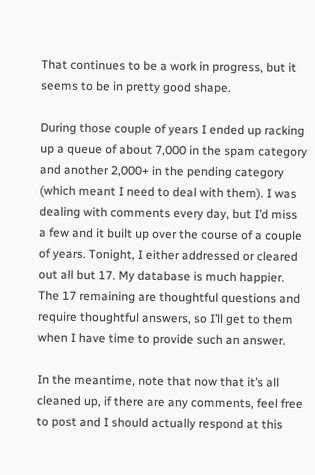That continues to be a work in progress, but it seems to be in pretty good shape.

During those couple of years I ended up racking up a queue of about 7,000 in the spam category and another 2,000+ in the pending category (which meant I need to deal with them). I was dealing with comments every day, but I’d miss a few and it built up over the course of a couple of years. Tonight, I either addressed or cleared out all but 17. My database is much happier. The 17 remaining are thoughtful questions and require thoughtful answers, so I’ll get to them when I have time to provide such an answer.

In the meantime, note that now that it’s all cleaned up, if there are any comments, feel free to post and I should actually respond at this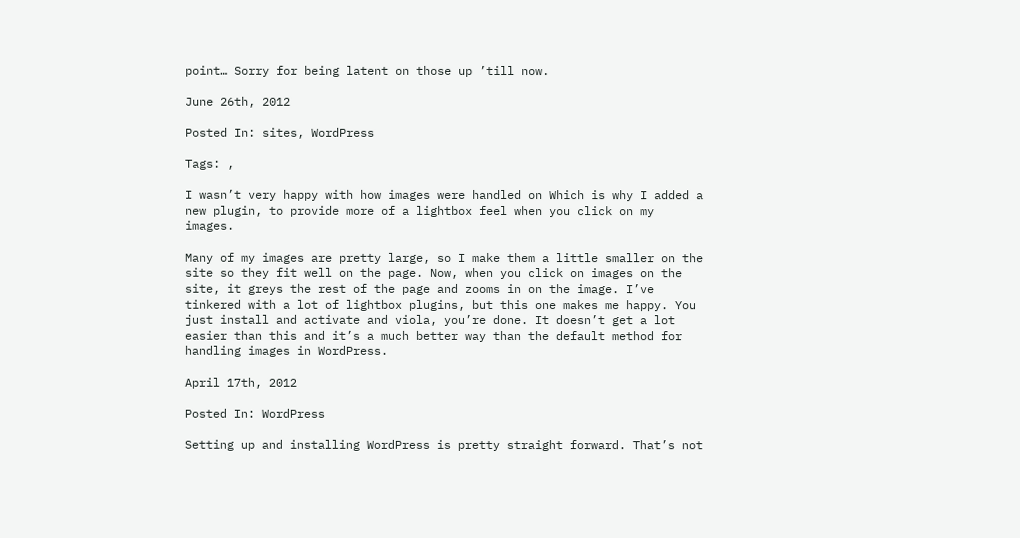point… Sorry for being latent on those up ’till now.

June 26th, 2012

Posted In: sites, WordPress

Tags: ,

I wasn’t very happy with how images were handled on Which is why I added a new plugin, to provide more of a lightbox feel when you click on my images.

Many of my images are pretty large, so I make them a little smaller on the site so they fit well on the page. Now, when you click on images on the site, it greys the rest of the page and zooms in on the image. I’ve tinkered with a lot of lightbox plugins, but this one makes me happy. You just install and activate and viola, you’re done. It doesn’t get a lot easier than this and it’s a much better way than the default method for handling images in WordPress.

April 17th, 2012

Posted In: WordPress

Setting up and installing WordPress is pretty straight forward. That’s not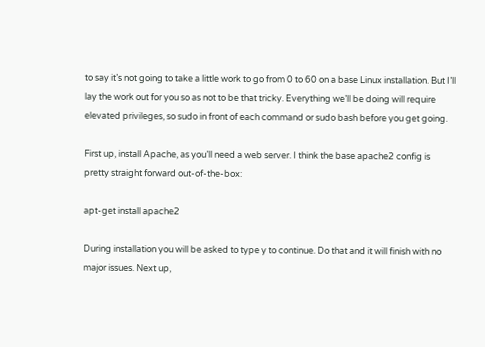to say it’s not going to take a little work to go from 0 to 60 on a base Linux installation. But I’ll lay the work out for you so as not to be that tricky. Everything we’ll be doing will require elevated privileges, so sudo in front of each command or sudo bash before you get going.

First up, install Apache, as you’ll need a web server. I think the base apache2 config is pretty straight forward out-of-the-box:

apt-get install apache2

During installation you will be asked to type y to continue. Do that and it will finish with no major issues. Next up,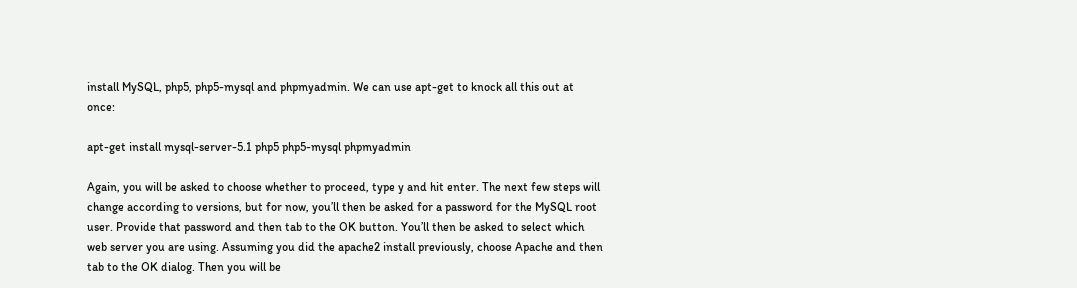install MySQL, php5, php5-mysql and phpmyadmin. We can use apt-get to knock all this out at once:

apt-get install mysql-server-5.1 php5 php5-mysql phpmyadmin

Again, you will be asked to choose whether to proceed, type y and hit enter. The next few steps will change according to versions, but for now, you’ll then be asked for a password for the MySQL root user. Provide that password and then tab to the OK button. You’ll then be asked to select which web server you are using. Assuming you did the apache2 install previously, choose Apache and then tab to the OK dialog. Then you will be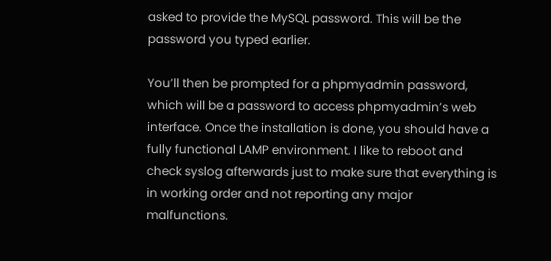asked to provide the MySQL password. This will be the password you typed earlier.

You’ll then be prompted for a phpmyadmin password, which will be a password to access phpmyadmin’s web interface. Once the installation is done, you should have a fully functional LAMP environment. I like to reboot and check syslog afterwards just to make sure that everything is in working order and not reporting any major malfunctions.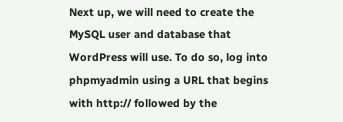Next up, we will need to create the MySQL user and database that WordPress will use. To do so, log into phpmyadmin using a URL that begins with http:// followed by the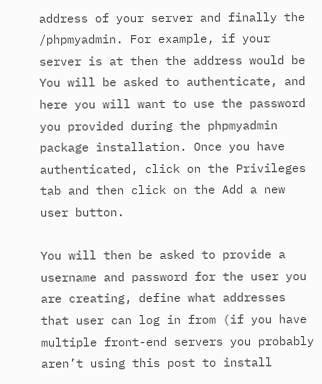address of your server and finally the /phpmyadmin. For example, if your server is at then the address would be You will be asked to authenticate, and here you will want to use the password you provided during the phpmyadmin package installation. Once you have authenticated, click on the Privileges tab and then click on the Add a new user button.

You will then be asked to provide a username and password for the user you are creating, define what addresses that user can log in from (if you have multiple front-end servers you probably aren’t using this post to install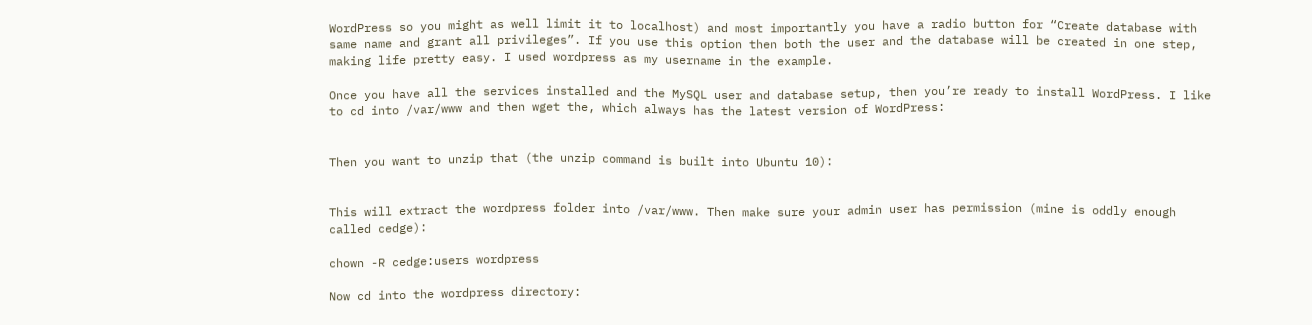WordPress so you might as well limit it to localhost) and most importantly you have a radio button for “Create database with same name and grant all privileges”. If you use this option then both the user and the database will be created in one step, making life pretty easy. I used wordpress as my username in the example.

Once you have all the services installed and the MySQL user and database setup, then you’re ready to install WordPress. I like to cd into /var/www and then wget the, which always has the latest version of WordPress:


Then you want to unzip that (the unzip command is built into Ubuntu 10):


This will extract the wordpress folder into /var/www. Then make sure your admin user has permission (mine is oddly enough called cedge):

chown -R cedge:users wordpress

Now cd into the wordpress directory: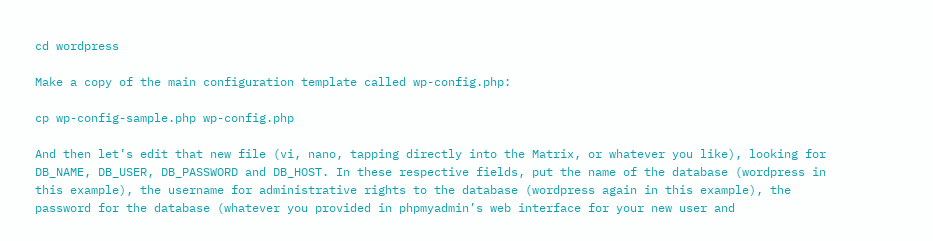cd wordpress

Make a copy of the main configuration template called wp-config.php:

cp wp-config-sample.php wp-config.php

And then let’s edit that new file (vi, nano, tapping directly into the Matrix, or whatever you like), looking for DB_NAME, DB_USER, DB_PASSWORD and DB_HOST. In these respective fields, put the name of the database (wordpress in this example), the username for administrative rights to the database (wordpress again in this example), the password for the database (whatever you provided in phpmyadmin’s web interface for your new user and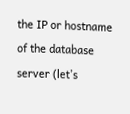the IP or hostname of the database server (let’s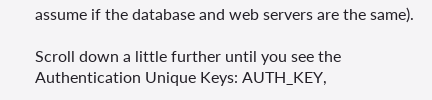assume if the database and web servers are the same).

Scroll down a little further until you see the Authentication Unique Keys: AUTH_KEY,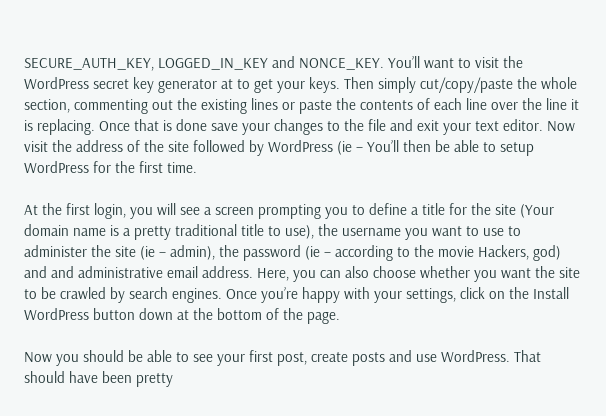SECURE_AUTH_KEY, LOGGED_IN_KEY and NONCE_KEY. You’ll want to visit the WordPress secret key generator at to get your keys. Then simply cut/copy/paste the whole section, commenting out the existing lines or paste the contents of each line over the line it is replacing. Once that is done save your changes to the file and exit your text editor. Now visit the address of the site followed by WordPress (ie – You’ll then be able to setup WordPress for the first time.

At the first login, you will see a screen prompting you to define a title for the site (Your domain name is a pretty traditional title to use), the username you want to use to administer the site (ie – admin), the password (ie – according to the movie Hackers, god) and and administrative email address. Here, you can also choose whether you want the site to be crawled by search engines. Once you’re happy with your settings, click on the Install WordPress button down at the bottom of the page.

Now you should be able to see your first post, create posts and use WordPress. That should have been pretty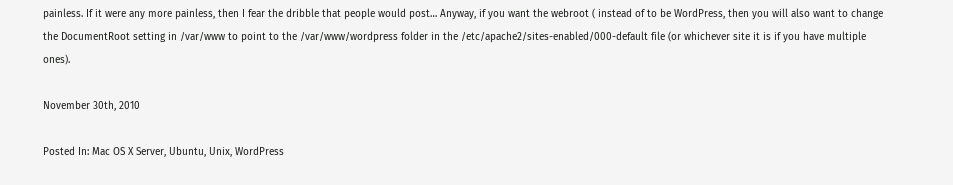painless. If it were any more painless, then I fear the dribble that people would post… Anyway, if you want the webroot ( instead of to be WordPress, then you will also want to change the DocumentRoot setting in /var/www to point to the /var/www/wordpress folder in the /etc/apache2/sites-enabled/000-default file (or whichever site it is if you have multiple ones).

November 30th, 2010

Posted In: Mac OS X Server, Ubuntu, Unix, WordPress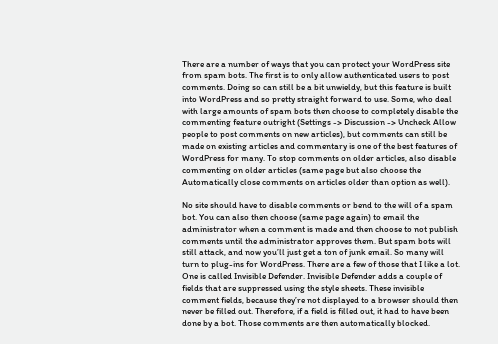There are a number of ways that you can protect your WordPress site from spam bots. The first is to only allow authenticated users to post comments. Doing so can still be a bit unwieldy, but this feature is built into WordPress and so pretty straight forward to use. Some, who deal with large amounts of spam bots then choose to completely disable the commenting feature outright (Settings -> Discussion -> Uncheck Allow people to post comments on new articles), but comments can still be made on existing articles and commentary is one of the best features of WordPress for many. To stop comments on older articles, also disable commenting on older articles (same page but also choose the Automatically close comments on articles older than option as well).

No site should have to disable comments or bend to the will of a spam bot. You can also then choose (same page again) to email the administrator when a comment is made and then choose to not publish comments until the administrator approves them. But spam bots will still attack, and now you’ll just get a ton of junk email. So many will turn to plug-ins for WordPress. There are a few of those that I like a lot. One is called Invisible Defender. Invisible Defender adds a couple of fields that are suppressed using the style sheets. These invisible comment fields, because they’re not displayed to a browser should then never be filled out. Therefore, if a field is filled out, it had to have been done by a bot. Those comments are then automatically blocked.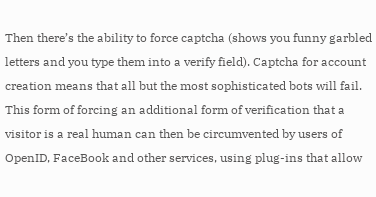Then there’s the ability to force captcha (shows you funny garbled letters and you type them into a verify field). Captcha for account creation means that all but the most sophisticated bots will fail. This form of forcing an additional form of verification that a visitor is a real human can then be circumvented by users of OpenID, FaceBook and other services, using plug-ins that allow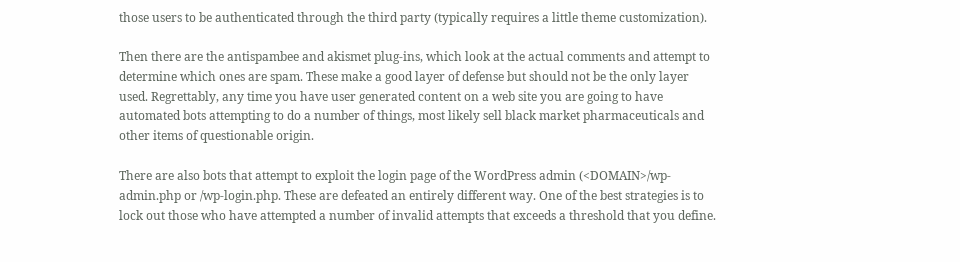those users to be authenticated through the third party (typically requires a little theme customization).

Then there are the antispambee and akismet plug-ins, which look at the actual comments and attempt to determine which ones are spam. These make a good layer of defense but should not be the only layer used. Regrettably, any time you have user generated content on a web site you are going to have automated bots attempting to do a number of things, most likely sell black market pharmaceuticals and other items of questionable origin.

There are also bots that attempt to exploit the login page of the WordPress admin (<DOMAIN>/wp-admin.php or /wp-login.php. These are defeated an entirely different way. One of the best strategies is to lock out those who have attempted a number of invalid attempts that exceeds a threshold that you define.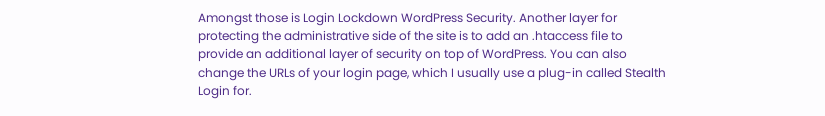Amongst those is Login Lockdown WordPress Security. Another layer for protecting the administrative side of the site is to add an .htaccess file to provide an additional layer of security on top of WordPress. You can also change the URLs of your login page, which I usually use a plug-in called Stealth Login for.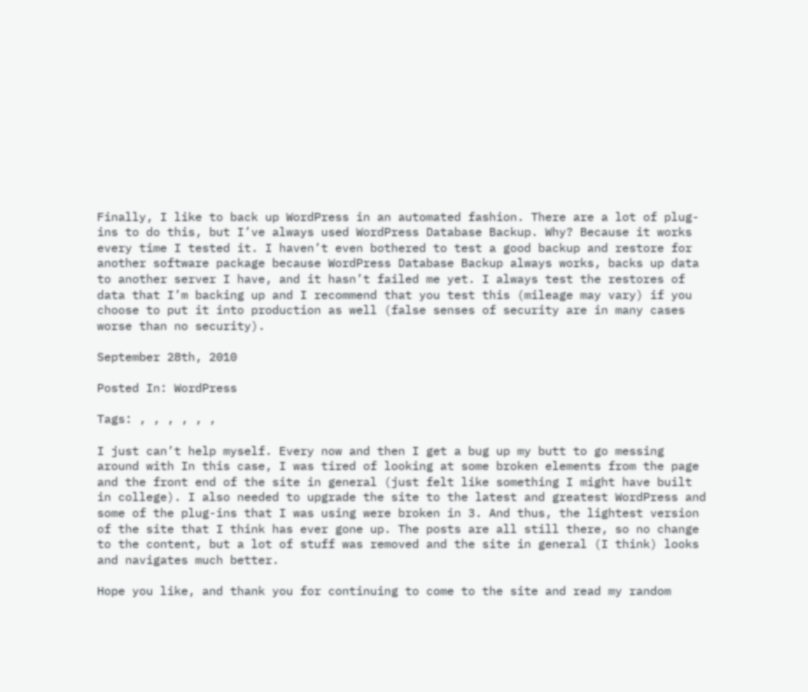Finally, I like to back up WordPress in an automated fashion. There are a lot of plug-ins to do this, but I’ve always used WordPress Database Backup. Why? Because it works every time I tested it. I haven’t even bothered to test a good backup and restore for another software package because WordPress Database Backup always works, backs up data to another server I have, and it hasn’t failed me yet. I always test the restores of data that I’m backing up and I recommend that you test this (mileage may vary) if you choose to put it into production as well (false senses of security are in many cases worse than no security).

September 28th, 2010

Posted In: WordPress

Tags: , , , , , ,

I just can’t help myself. Every now and then I get a bug up my butt to go messing around with In this case, I was tired of looking at some broken elements from the page and the front end of the site in general (just felt like something I might have built in college). I also needed to upgrade the site to the latest and greatest WordPress and some of the plug-ins that I was using were broken in 3. And thus, the lightest version of the site that I think has ever gone up. The posts are all still there, so no change to the content, but a lot of stuff was removed and the site in general (I think) looks and navigates much better.

Hope you like, and thank you for continuing to come to the site and read my random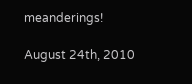meanderings!

August 24th, 2010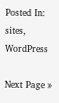Posted In: sites, WordPress

Next Page »